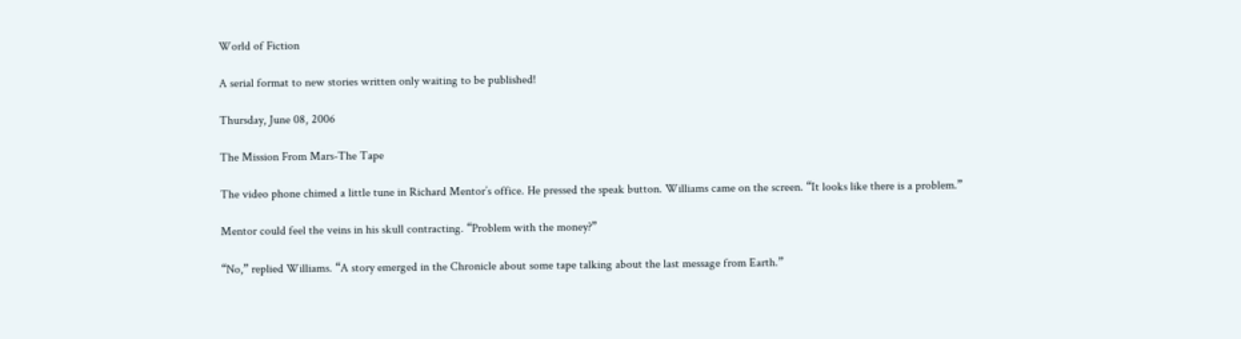World of Fiction

A serial format to new stories written only waiting to be published!

Thursday, June 08, 2006

The Mission From Mars-The Tape

The video phone chimed a little tune in Richard Mentor’s office. He pressed the speak button. Williams came on the screen. “It looks like there is a problem.”

Mentor could feel the veins in his skull contracting. “Problem with the money?”

“No,” replied Williams. “A story emerged in the Chronicle about some tape talking about the last message from Earth.”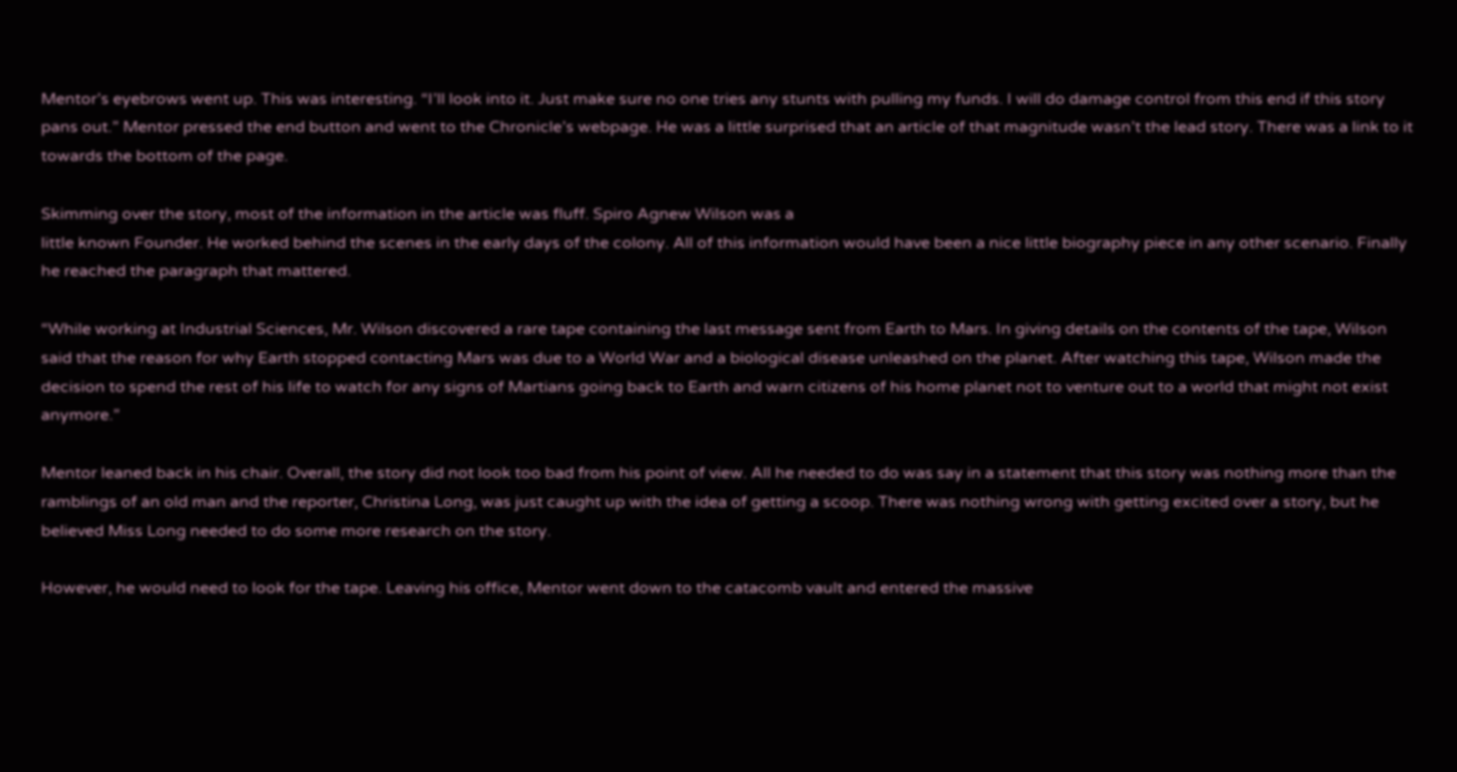Mentor’s eyebrows went up. This was interesting. “I’ll look into it. Just make sure no one tries any stunts with pulling my funds. I will do damage control from this end if this story pans out.” Mentor pressed the end button and went to the Chronicle’s webpage. He was a little surprised that an article of that magnitude wasn’t the lead story. There was a link to it towards the bottom of the page.

Skimming over the story, most of the information in the article was fluff. Spiro Agnew Wilson was a
little known Founder. He worked behind the scenes in the early days of the colony. All of this information would have been a nice little biography piece in any other scenario. Finally he reached the paragraph that mattered.

“While working at Industrial Sciences, Mr. Wilson discovered a rare tape containing the last message sent from Earth to Mars. In giving details on the contents of the tape, Wilson said that the reason for why Earth stopped contacting Mars was due to a World War and a biological disease unleashed on the planet. After watching this tape, Wilson made the decision to spend the rest of his life to watch for any signs of Martians going back to Earth and warn citizens of his home planet not to venture out to a world that might not exist anymore.”

Mentor leaned back in his chair. Overall, the story did not look too bad from his point of view. All he needed to do was say in a statement that this story was nothing more than the ramblings of an old man and the reporter, Christina Long, was just caught up with the idea of getting a scoop. There was nothing wrong with getting excited over a story, but he believed Miss Long needed to do some more research on the story.

However, he would need to look for the tape. Leaving his office, Mentor went down to the catacomb vault and entered the massive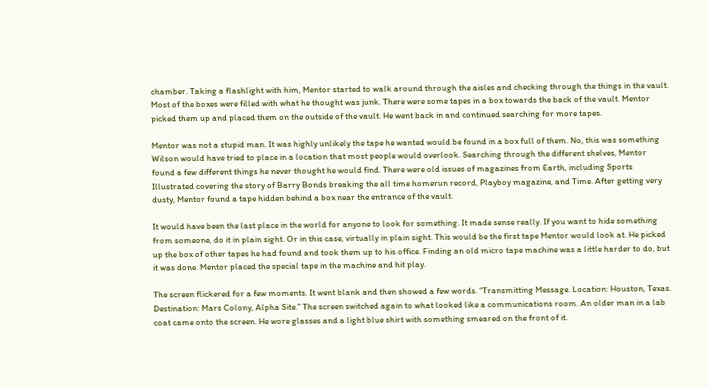chamber. Taking a flashlight with him, Mentor started to walk around through the aisles and checking through the things in the vault. Most of the boxes were filled with what he thought was junk. There were some tapes in a box towards the back of the vault. Mentor picked them up and placed them on the outside of the vault. He went back in and continued searching for more tapes.

Mentor was not a stupid man. It was highly unlikely the tape he wanted would be found in a box full of them. No, this was something Wilson would have tried to place in a location that most people would overlook. Searching through the different shelves, Mentor found a few different things he never thought he would find. There were old issues of magazines from Earth, including Sports Illustrated covering the story of Barry Bonds breaking the all time homerun record, Playboy magazine, and Time. After getting very dusty, Mentor found a tape hidden behind a box near the entrance of the vault.

It would have been the last place in the world for anyone to look for something. It made sense really. If you want to hide something from someone, do it in plain sight. Or in this case, virtually in plain sight. This would be the first tape Mentor would look at. He picked up the box of other tapes he had found and took them up to his office. Finding an old micro tape machine was a little harder to do, but it was done. Mentor placed the special tape in the machine and hit play.

The screen flickered for a few moments. It went blank and then showed a few words. “Transmitting Message. Location: Houston, Texas. Destination: Mars Colony, Alpha Site.” The screen switched again to what looked like a communications room. An older man in a lab coat came onto the screen. He wore glasses and a light blue shirt with something smeared on the front of it.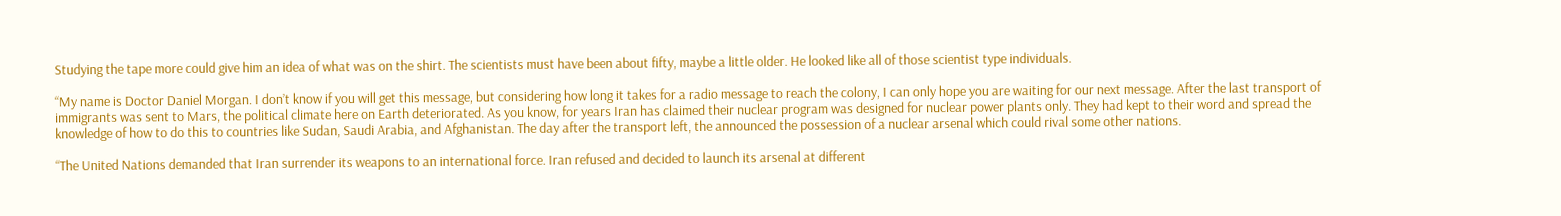Studying the tape more could give him an idea of what was on the shirt. The scientists must have been about fifty, maybe a little older. He looked like all of those scientist type individuals.

“My name is Doctor Daniel Morgan. I don’t know if you will get this message, but considering how long it takes for a radio message to reach the colony, I can only hope you are waiting for our next message. After the last transport of immigrants was sent to Mars, the political climate here on Earth deteriorated. As you know, for years Iran has claimed their nuclear program was designed for nuclear power plants only. They had kept to their word and spread the knowledge of how to do this to countries like Sudan, Saudi Arabia, and Afghanistan. The day after the transport left, the announced the possession of a nuclear arsenal which could rival some other nations.

“The United Nations demanded that Iran surrender its weapons to an international force. Iran refused and decided to launch its arsenal at different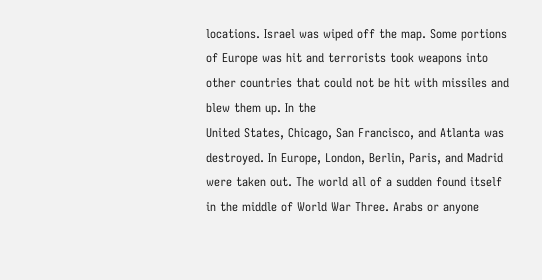locations. Israel was wiped off the map. Some portions of Europe was hit and terrorists took weapons into other countries that could not be hit with missiles and blew them up. In the
United States, Chicago, San Francisco, and Atlanta was destroyed. In Europe, London, Berlin, Paris, and Madrid were taken out. The world all of a sudden found itself in the middle of World War Three. Arabs or anyone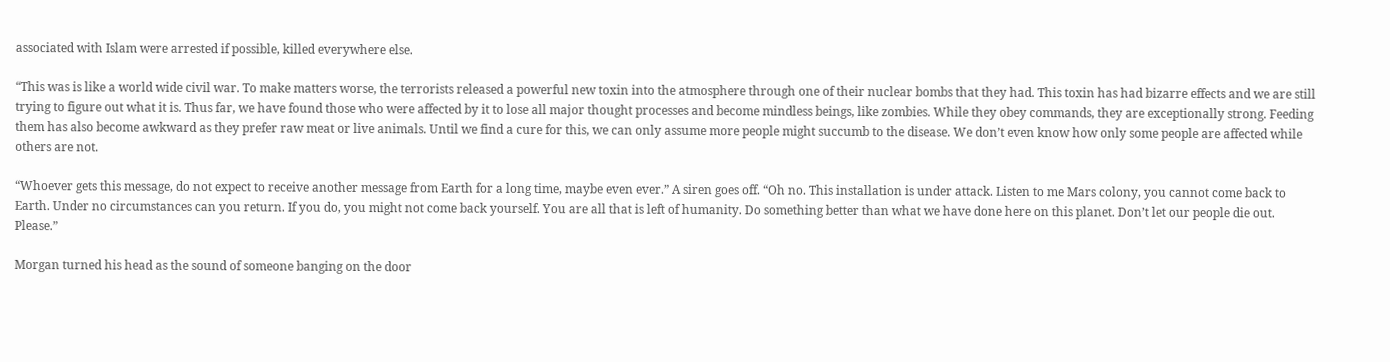associated with Islam were arrested if possible, killed everywhere else.

“This was is like a world wide civil war. To make matters worse, the terrorists released a powerful new toxin into the atmosphere through one of their nuclear bombs that they had. This toxin has had bizarre effects and we are still trying to figure out what it is. Thus far, we have found those who were affected by it to lose all major thought processes and become mindless beings, like zombies. While they obey commands, they are exceptionally strong. Feeding them has also become awkward as they prefer raw meat or live animals. Until we find a cure for this, we can only assume more people might succumb to the disease. We don’t even know how only some people are affected while others are not.

“Whoever gets this message, do not expect to receive another message from Earth for a long time, maybe even ever.” A siren goes off. “Oh no. This installation is under attack. Listen to me Mars colony, you cannot come back to Earth. Under no circumstances can you return. If you do, you might not come back yourself. You are all that is left of humanity. Do something better than what we have done here on this planet. Don’t let our people die out. Please.”

Morgan turned his head as the sound of someone banging on the door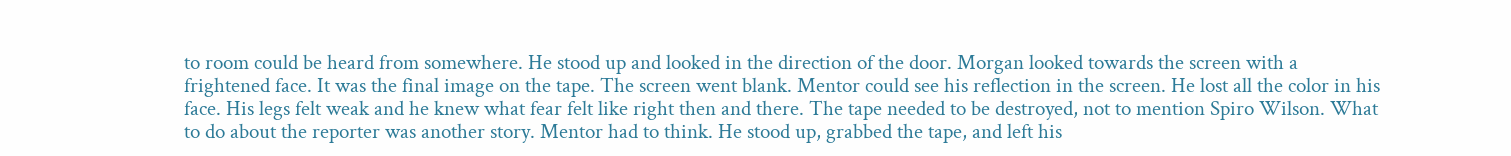to room could be heard from somewhere. He stood up and looked in the direction of the door. Morgan looked towards the screen with a frightened face. It was the final image on the tape. The screen went blank. Mentor could see his reflection in the screen. He lost all the color in his face. His legs felt weak and he knew what fear felt like right then and there. The tape needed to be destroyed, not to mention Spiro Wilson. What to do about the reporter was another story. Mentor had to think. He stood up, grabbed the tape, and left his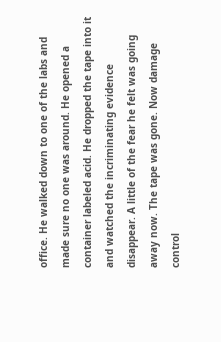office. He walked down to one of the labs and made sure no one was around. He opened a container labeled acid. He dropped the tape into it and watched the incriminating evidence disappear. A little of the fear he felt was going away now. The tape was gone. Now damage control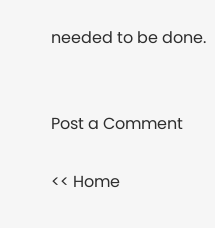needed to be done.


Post a Comment

<< Home